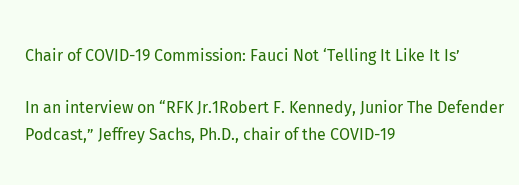Chair of COVID-19 Commission: Fauci Not ‘Telling It Like It Is’

In an interview on “RFK Jr.1Robert F. Kennedy, Junior The Defender Podcast,” Jeffrey Sachs, Ph.D., chair of the COVID-19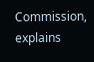Commission, explains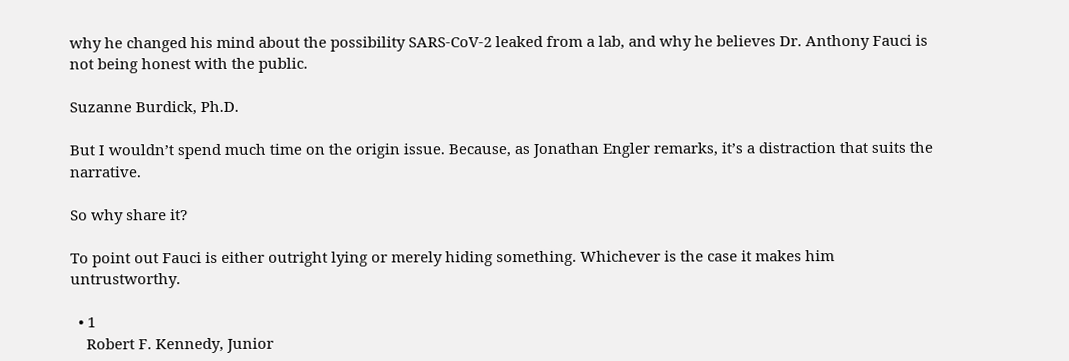why he changed his mind about the possibility SARS-CoV-2 leaked from a lab, and why he believes Dr. Anthony Fauci is not being honest with the public.

Suzanne Burdick, Ph.D.

But I wouldn’t spend much time on the origin issue. Because, as Jonathan Engler remarks, it’s a distraction that suits the narrative.

So why share it?

To point out Fauci is either outright lying or merely hiding something. Whichever is the case it makes him untrustworthy.

  • 1
    Robert F. Kennedy, Junior